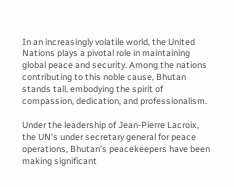In an increasingly volatile world, the United Nations plays a pivotal role in maintaining global peace and security. Among the nations contributing to this noble cause, Bhutan stands tall, embodying the spirit of compassion, dedication, and professionalism.

Under the leadership of Jean-Pierre Lacroix, the UN’s under secretary general for peace operations, Bhutan’s peacekeepers have been making significant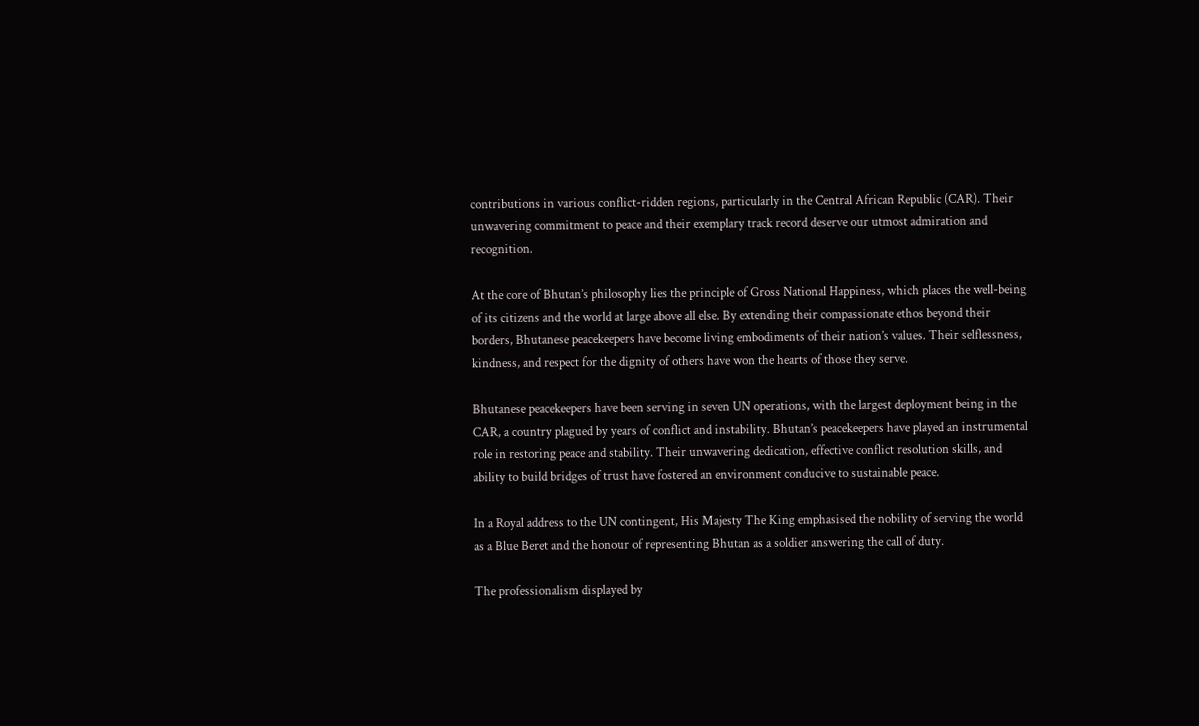contributions in various conflict-ridden regions, particularly in the Central African Republic (CAR). Their unwavering commitment to peace and their exemplary track record deserve our utmost admiration and recognition.

At the core of Bhutan’s philosophy lies the principle of Gross National Happiness, which places the well-being of its citizens and the world at large above all else. By extending their compassionate ethos beyond their borders, Bhutanese peacekeepers have become living embodiments of their nation’s values. Their selflessness, kindness, and respect for the dignity of others have won the hearts of those they serve.

Bhutanese peacekeepers have been serving in seven UN operations, with the largest deployment being in the CAR, a country plagued by years of conflict and instability. Bhutan’s peacekeepers have played an instrumental role in restoring peace and stability. Their unwavering dedication, effective conflict resolution skills, and ability to build bridges of trust have fostered an environment conducive to sustainable peace.

In a Royal address to the UN contingent, His Majesty The King emphasised the nobility of serving the world as a Blue Beret and the honour of representing Bhutan as a soldier answering the call of duty.

The professionalism displayed by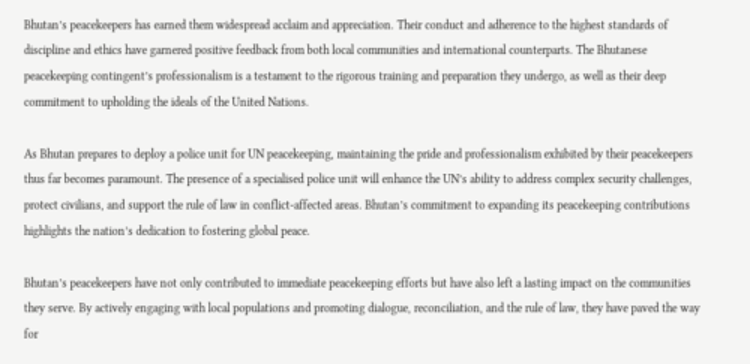Bhutan’s peacekeepers has earned them widespread acclaim and appreciation. Their conduct and adherence to the highest standards of discipline and ethics have garnered positive feedback from both local communities and international counterparts. The Bhutanese peacekeeping contingent’s professionalism is a testament to the rigorous training and preparation they undergo, as well as their deep commitment to upholding the ideals of the United Nations.

As Bhutan prepares to deploy a police unit for UN peacekeeping, maintaining the pride and professionalism exhibited by their peacekeepers thus far becomes paramount. The presence of a specialised police unit will enhance the UN’s ability to address complex security challenges, protect civilians, and support the rule of law in conflict-affected areas. Bhutan’s commitment to expanding its peacekeeping contributions highlights the nation’s dedication to fostering global peace.

Bhutan’s peacekeepers have not only contributed to immediate peacekeeping efforts but have also left a lasting impact on the communities they serve. By actively engaging with local populations and promoting dialogue, reconciliation, and the rule of law, they have paved the way for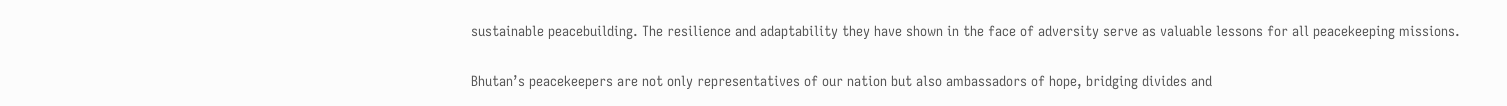sustainable peacebuilding. The resilience and adaptability they have shown in the face of adversity serve as valuable lessons for all peacekeeping missions.

Bhutan’s peacekeepers are not only representatives of our nation but also ambassadors of hope, bridging divides and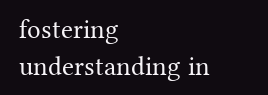fostering understanding in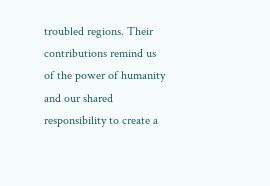troubled regions. Their contributions remind us of the power of humanity and our shared responsibility to create a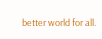better world for all.